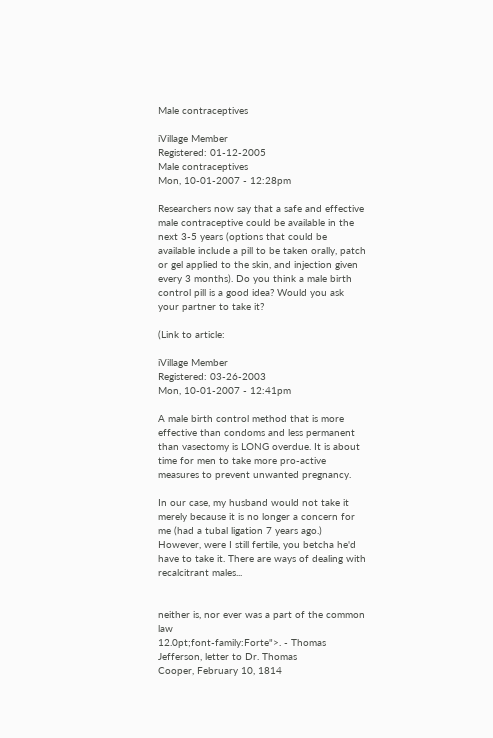Male contraceptives

iVillage Member
Registered: 01-12-2005
Male contraceptives
Mon, 10-01-2007 - 12:28pm

Researchers now say that a safe and effective male contraceptive could be available in the next 3-5 years (options that could be available include a pill to be taken orally, patch or gel applied to the skin, and injection given every 3 months). Do you think a male birth control pill is a good idea? Would you ask your partner to take it?

(Link to article:

iVillage Member
Registered: 03-26-2003
Mon, 10-01-2007 - 12:41pm

A male birth control method that is more effective than condoms and less permanent than vasectomy is LONG overdue. It is about time for men to take more pro-active measures to prevent unwanted pregnancy.

In our case, my husband would not take it merely because it is no longer a concern for me (had a tubal ligation 7 years ago.) However, were I still fertile, you betcha he'd have to take it. There are ways of dealing with recalcitrant males...


neither is, nor ever was a part of the common law
12.0pt;font-family:Forte">. - Thomas Jefferson, letter to Dr. Thomas
Cooper, February 10, 1814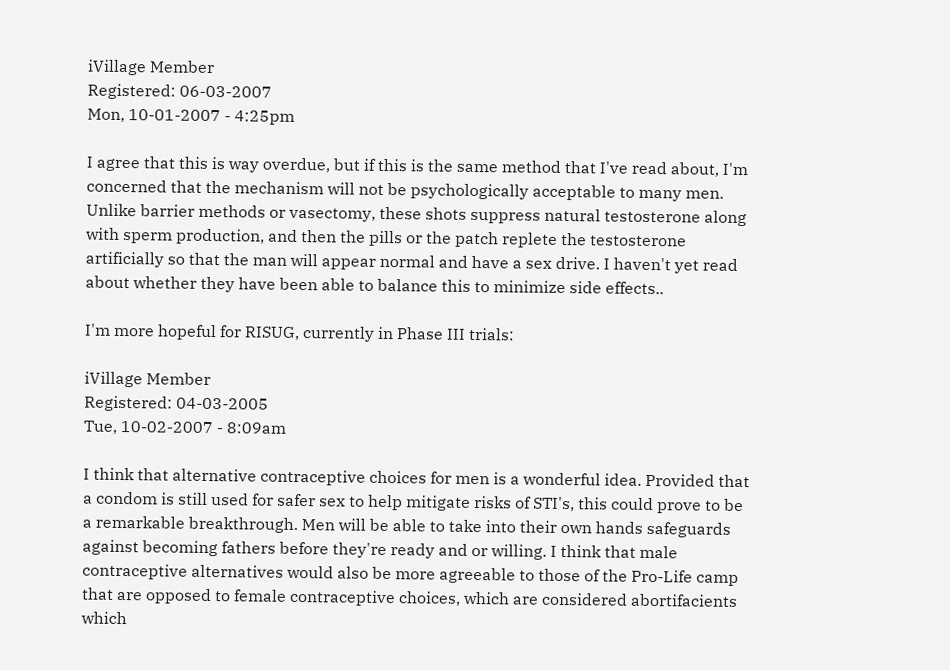iVillage Member
Registered: 06-03-2007
Mon, 10-01-2007 - 4:25pm

I agree that this is way overdue, but if this is the same method that I've read about, I'm concerned that the mechanism will not be psychologically acceptable to many men. Unlike barrier methods or vasectomy, these shots suppress natural testosterone along with sperm production, and then the pills or the patch replete the testosterone artificially so that the man will appear normal and have a sex drive. I haven't yet read about whether they have been able to balance this to minimize side effects..

I'm more hopeful for RISUG, currently in Phase III trials:

iVillage Member
Registered: 04-03-2005
Tue, 10-02-2007 - 8:09am

I think that alternative contraceptive choices for men is a wonderful idea. Provided that a condom is still used for safer sex to help mitigate risks of STI's, this could prove to be a remarkable breakthrough. Men will be able to take into their own hands safeguards against becoming fathers before they're ready and or willing. I think that male contraceptive alternatives would also be more agreeable to those of the Pro-Life camp that are opposed to female contraceptive choices, which are considered abortifacients which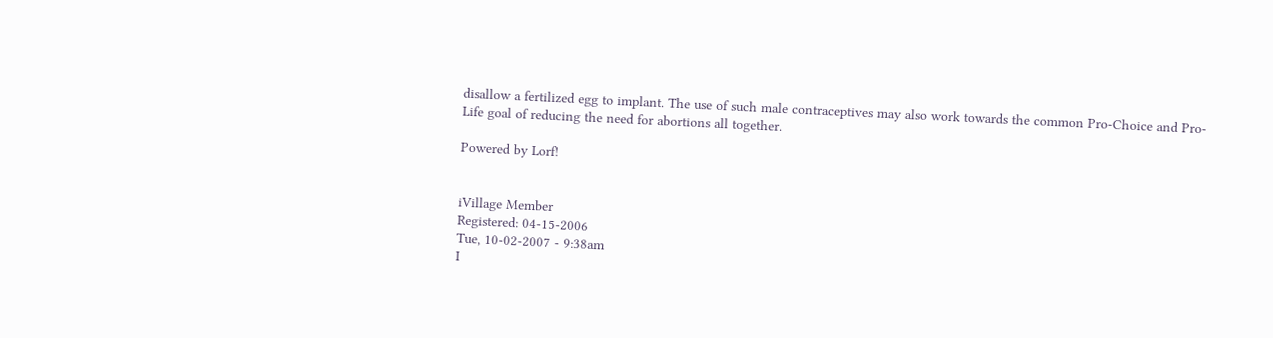disallow a fertilized egg to implant. The use of such male contraceptives may also work towards the common Pro-Choice and Pro-Life goal of reducing the need for abortions all together.

Powered by Lorf!


iVillage Member
Registered: 04-15-2006
Tue, 10-02-2007 - 9:38am
I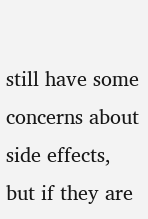still have some concerns about side effects, but if they are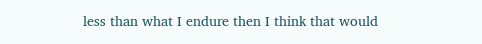less than what I endure then I think that would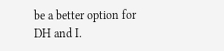be a better option for DH and I.